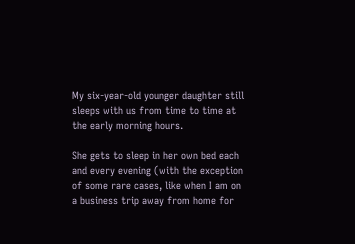My six-year-old younger daughter still sleeps with us from time to time at the early morning hours.

She gets to sleep in her own bed each and every evening (with the exception of some rare cases, like when I am on a business trip away from home for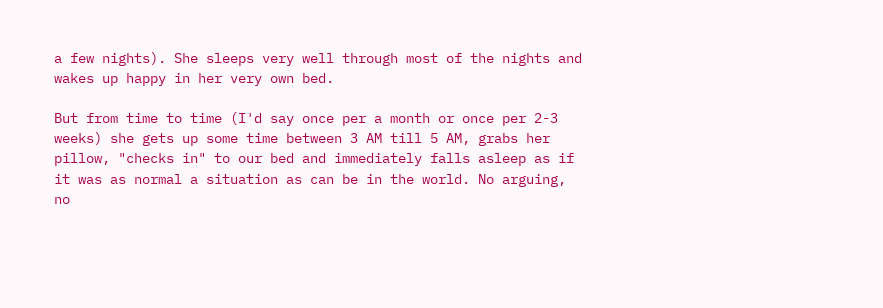a few nights). She sleeps very well through most of the nights and wakes up happy in her very own bed.

But from time to time (I'd say once per a month or once per 2-3 weeks) she gets up some time between 3 AM till 5 AM, grabs her pillow, "checks in" to our bed and immediately falls asleep as if it was as normal a situation as can be in the world. No arguing, no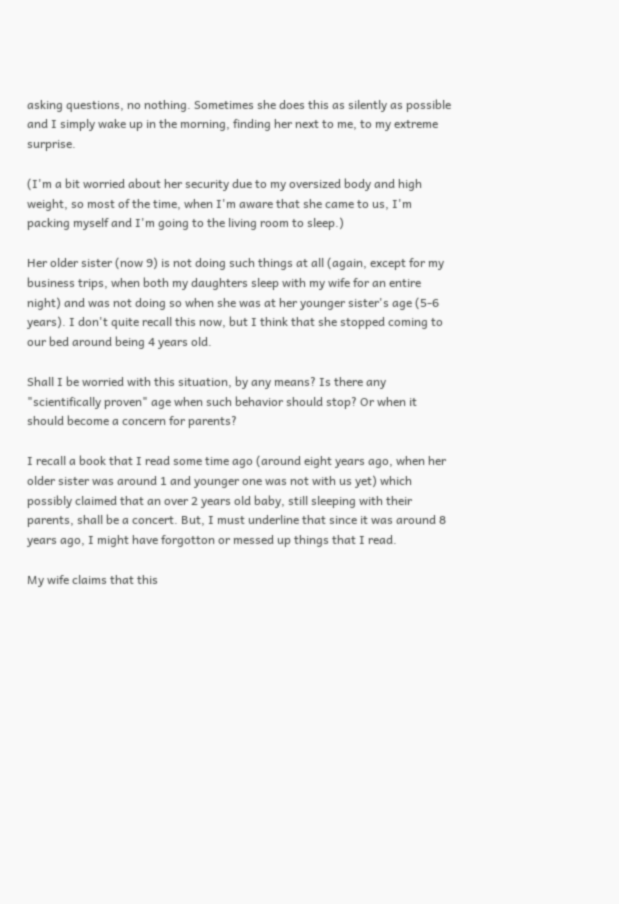asking questions, no nothing. Sometimes she does this as silently as possible and I simply wake up in the morning, finding her next to me, to my extreme surprise.

(I'm a bit worried about her security due to my oversized body and high weight, so most of the time, when I'm aware that she came to us, I'm packing myself and I'm going to the living room to sleep.)

Her older sister (now 9) is not doing such things at all (again, except for my business trips, when both my daughters sleep with my wife for an entire night) and was not doing so when she was at her younger sister's age (5-6 years). I don't quite recall this now, but I think that she stopped coming to our bed around being 4 years old.

Shall I be worried with this situation, by any means? Is there any "scientifically proven" age when such behavior should stop? Or when it should become a concern for parents?

I recall a book that I read some time ago (around eight years ago, when her older sister was around 1 and younger one was not with us yet) which possibly claimed that an over 2 years old baby, still sleeping with their parents, shall be a concert. But, I must underline that since it was around 8 years ago, I might have forgotton or messed up things that I read.

My wife claims that this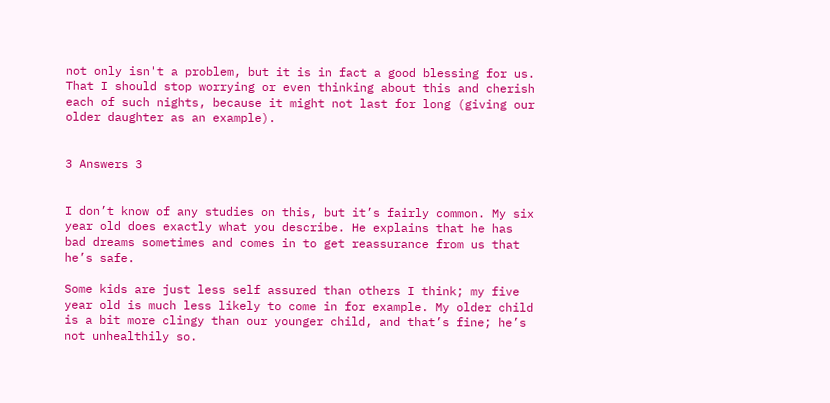not only isn't a problem, but it is in fact a good blessing for us. That I should stop worrying or even thinking about this and cherish each of such nights, because it might not last for long (giving our older daughter as an example).


3 Answers 3


I don’t know of any studies on this, but it’s fairly common. My six year old does exactly what you describe. He explains that he has bad dreams sometimes and comes in to get reassurance from us that he’s safe.

Some kids are just less self assured than others I think; my five year old is much less likely to come in for example. My older child is a bit more clingy than our younger child, and that’s fine; he’s not unhealthily so.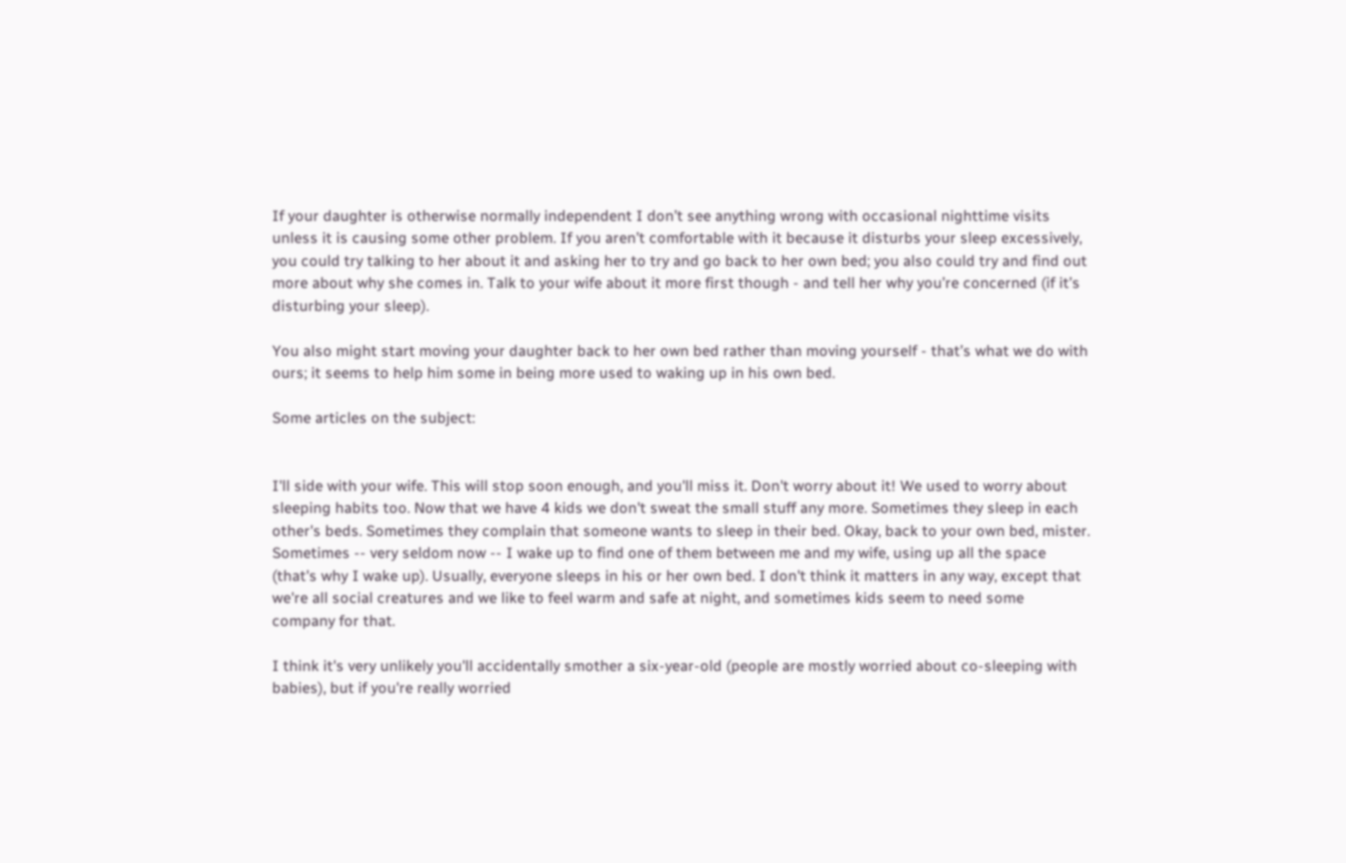If your daughter is otherwise normally independent I don’t see anything wrong with occasional nighttime visits unless it is causing some other problem. If you aren’t comfortable with it because it disturbs your sleep excessively, you could try talking to her about it and asking her to try and go back to her own bed; you also could try and find out more about why she comes in. Talk to your wife about it more first though - and tell her why you’re concerned (if it’s disturbing your sleep).

You also might start moving your daughter back to her own bed rather than moving yourself - that’s what we do with ours; it seems to help him some in being more used to waking up in his own bed.

Some articles on the subject:


I'll side with your wife. This will stop soon enough, and you'll miss it. Don't worry about it! We used to worry about sleeping habits too. Now that we have 4 kids we don't sweat the small stuff any more. Sometimes they sleep in each other's beds. Sometimes they complain that someone wants to sleep in their bed. Okay, back to your own bed, mister. Sometimes -- very seldom now -- I wake up to find one of them between me and my wife, using up all the space (that's why I wake up). Usually, everyone sleeps in his or her own bed. I don't think it matters in any way, except that we're all social creatures and we like to feel warm and safe at night, and sometimes kids seem to need some company for that.

I think it's very unlikely you'll accidentally smother a six-year-old (people are mostly worried about co-sleeping with babies), but if you're really worried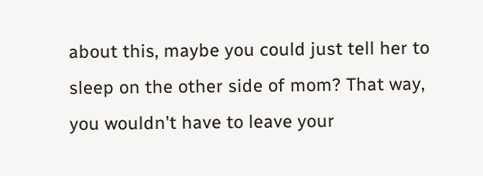about this, maybe you could just tell her to sleep on the other side of mom? That way, you wouldn't have to leave your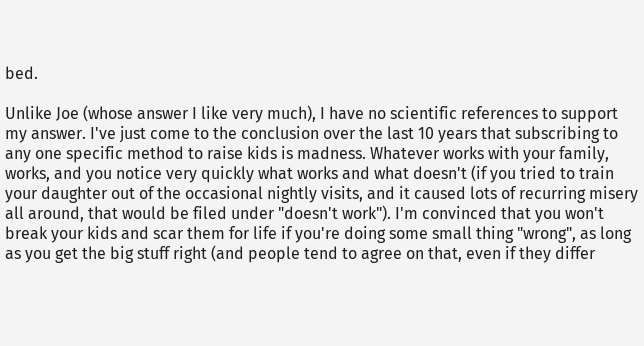bed.

Unlike Joe (whose answer I like very much), I have no scientific references to support my answer. I've just come to the conclusion over the last 10 years that subscribing to any one specific method to raise kids is madness. Whatever works with your family, works, and you notice very quickly what works and what doesn't (if you tried to train your daughter out of the occasional nightly visits, and it caused lots of recurring misery all around, that would be filed under "doesn't work"). I'm convinced that you won't break your kids and scar them for life if you're doing some small thing "wrong", as long as you get the big stuff right (and people tend to agree on that, even if they differ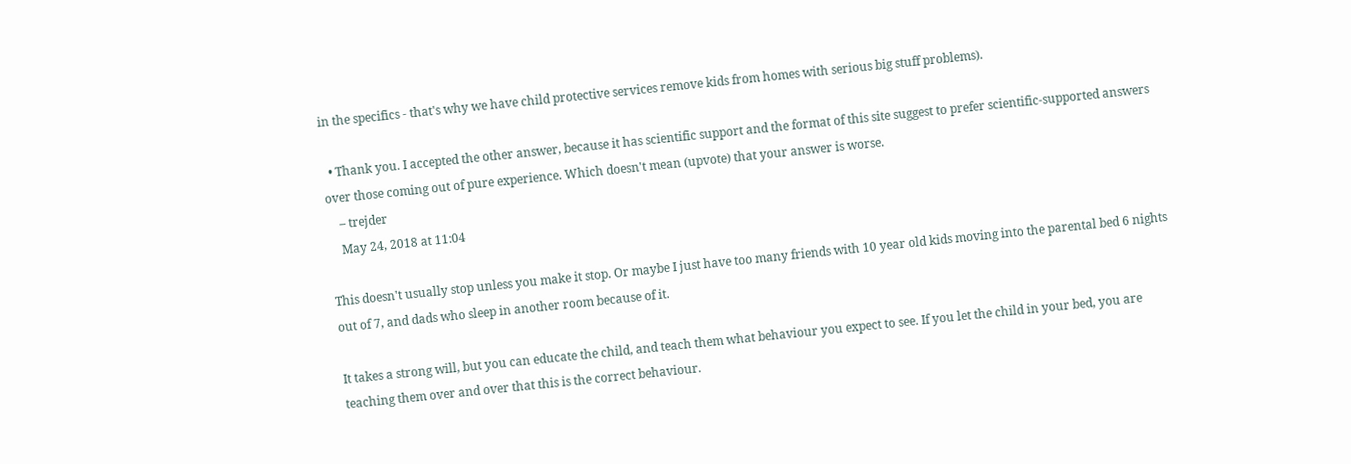in the specifics - that's why we have child protective services remove kids from homes with serious big stuff problems).

  • Thank you. I accepted the other answer, because it has scientific support and the format of this site suggest to prefer scientific-supported answers over those coming out of pure experience. Which doesn't mean (upvote) that your answer is worse.
    – trejder
    May 24, 2018 at 11:04

This doesn't usually stop unless you make it stop. Or maybe I just have too many friends with 10 year old kids moving into the parental bed 6 nights out of 7, and dads who sleep in another room because of it.

It takes a strong will, but you can educate the child, and teach them what behaviour you expect to see. If you let the child in your bed, you are teaching them over and over that this is the correct behaviour.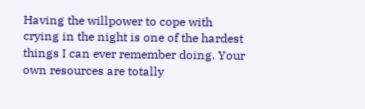Having the willpower to cope with crying in the night is one of the hardest things I can ever remember doing. Your own resources are totally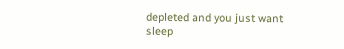depleted and you just want sleep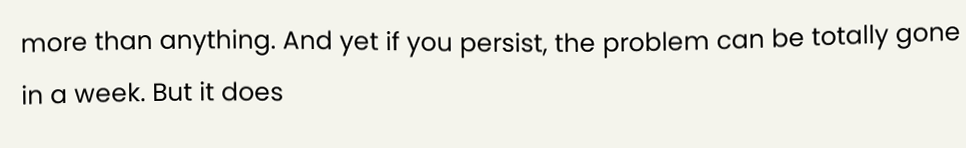more than anything. And yet if you persist, the problem can be totally gone in a week. But it does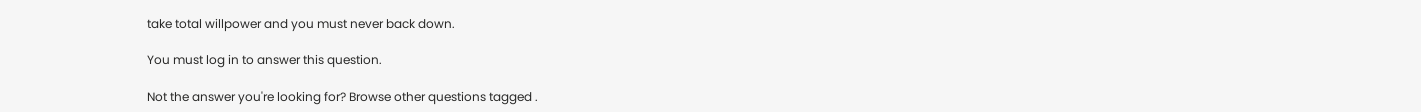take total willpower and you must never back down.

You must log in to answer this question.

Not the answer you're looking for? Browse other questions tagged .